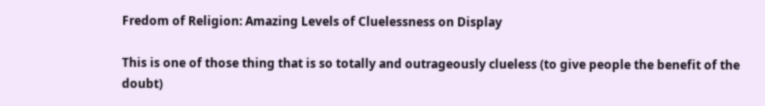Fredom of Religion: Amazing Levels of Cluelessness on Display

This is one of those thing that is so totally and outrageously clueless (to give people the benefit of the doubt)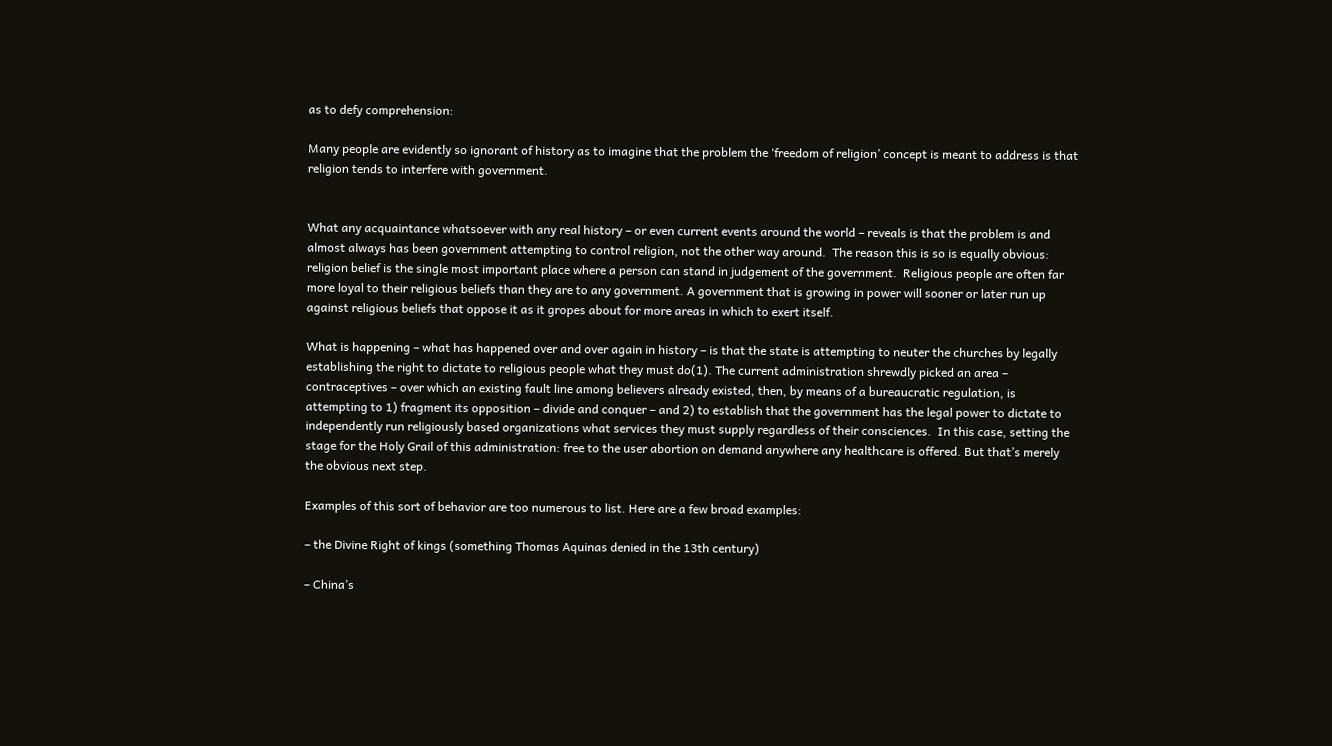as to defy comprehension:

Many people are evidently so ignorant of history as to imagine that the problem the ‘freedom of religion’ concept is meant to address is that religion tends to interfere with government.


What any acquaintance whatsoever with any real history – or even current events around the world – reveals is that the problem is and almost always has been government attempting to control religion, not the other way around.  The reason this is so is equally obvious: religion belief is the single most important place where a person can stand in judgement of the government.  Religious people are often far more loyal to their religious beliefs than they are to any government. A government that is growing in power will sooner or later run up against religious beliefs that oppose it as it gropes about for more areas in which to exert itself.

What is happening – what has happened over and over again in history – is that the state is attempting to neuter the churches by legally establishing the right to dictate to religious people what they must do(1). The current administration shrewdly picked an area – contraceptives – over which an existing fault line among believers already existed, then, by means of a bureaucratic regulation, is attempting to 1) fragment its opposition – divide and conquer – and 2) to establish that the government has the legal power to dictate to independently run religiously based organizations what services they must supply regardless of their consciences.  In this case, setting the stage for the Holy Grail of this administration: free to the user abortion on demand anywhere any healthcare is offered. But that’s merely the obvious next step.

Examples of this sort of behavior are too numerous to list. Here are a few broad examples:

– the Divine Right of kings (something Thomas Aquinas denied in the 13th century)

– China’s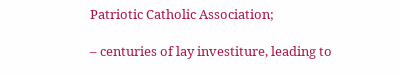Patriotic Catholic Association;

– centuries of lay investiture, leading to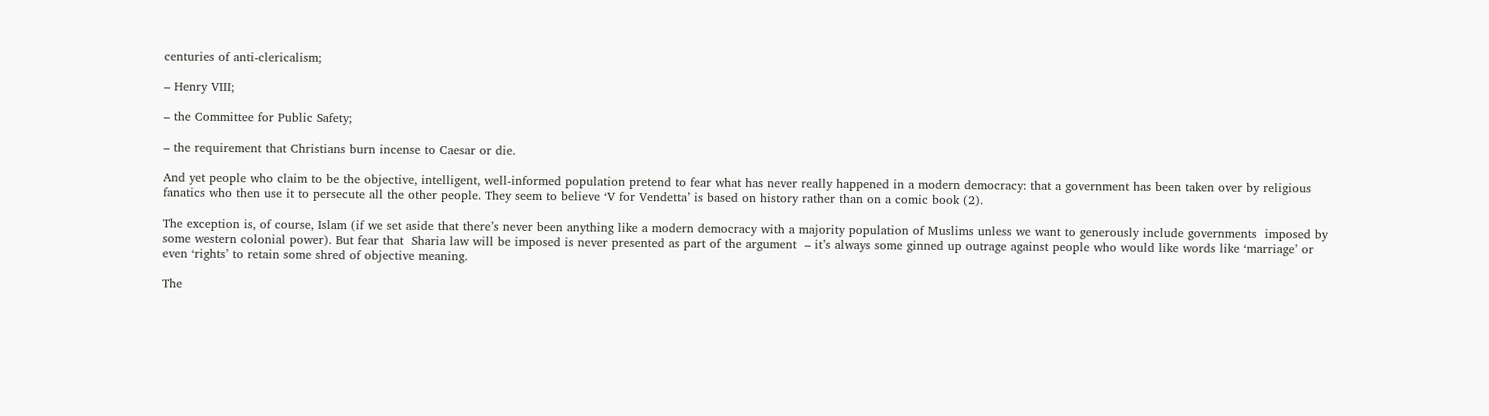centuries of anti-clericalism;

– Henry VIII;

– the Committee for Public Safety;

– the requirement that Christians burn incense to Caesar or die.

And yet people who claim to be the objective, intelligent, well-informed population pretend to fear what has never really happened in a modern democracy: that a government has been taken over by religious fanatics who then use it to persecute all the other people. They seem to believe ‘V for Vendetta’ is based on history rather than on a comic book (2).

The exception is, of course, Islam (if we set aside that there’s never been anything like a modern democracy with a majority population of Muslims unless we want to generously include governments  imposed by some western colonial power). But fear that  Sharia law will be imposed is never presented as part of the argument  – it’s always some ginned up outrage against people who would like words like ‘marriage’ or even ‘rights’ to retain some shred of objective meaning.

The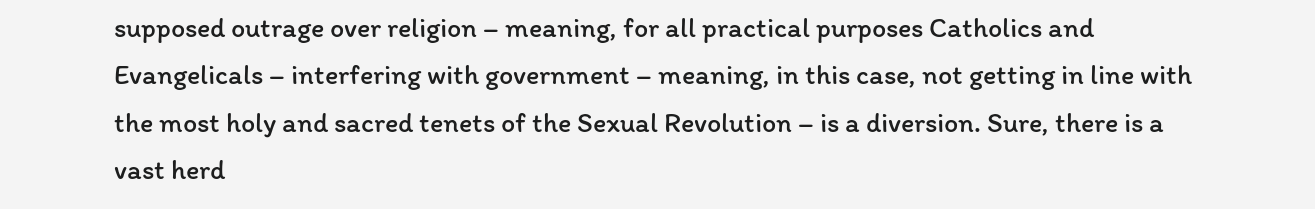supposed outrage over religion – meaning, for all practical purposes Catholics and Evangelicals – interfering with government – meaning, in this case, not getting in line with the most holy and sacred tenets of the Sexual Revolution – is a diversion. Sure, there is a vast herd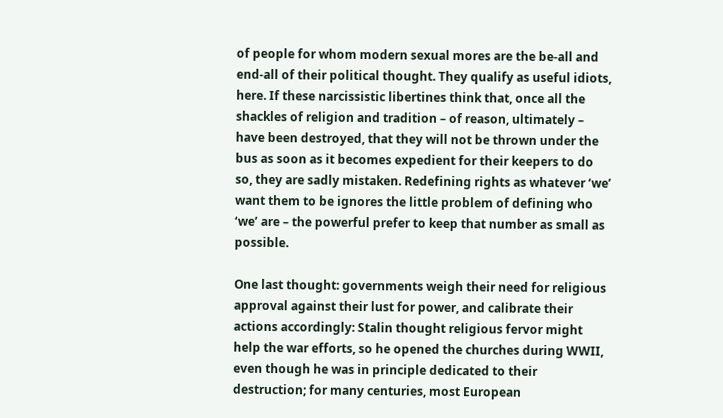of people for whom modern sexual mores are the be-all and end-all of their political thought. They qualify as useful idiots, here. If these narcissistic libertines think that, once all the shackles of religion and tradition – of reason, ultimately – have been destroyed, that they will not be thrown under the bus as soon as it becomes expedient for their keepers to do so, they are sadly mistaken. Redefining rights as whatever ‘we’ want them to be ignores the little problem of defining who ‘we’ are – the powerful prefer to keep that number as small as possible.

One last thought: governments weigh their need for religious approval against their lust for power, and calibrate their actions accordingly: Stalin thought religious fervor might help the war efforts, so he opened the churches during WWII, even though he was in principle dedicated to their destruction; for many centuries, most European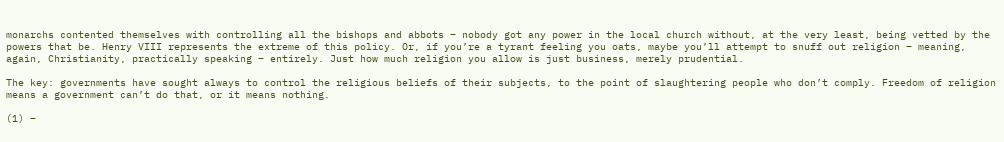monarchs contented themselves with controlling all the bishops and abbots – nobody got any power in the local church without, at the very least, being vetted by the powers that be. Henry VIII represents the extreme of this policy. Or, if you’re a tyrant feeling you oats, maybe you’ll attempt to snuff out religion – meaning, again, Christianity, practically speaking – entirely. Just how much religion you allow is just business, merely prudential.

The key: governments have sought always to control the religious beliefs of their subjects, to the point of slaughtering people who don’t comply. Freedom of religion means a government can’t do that, or it means nothing.

(1) –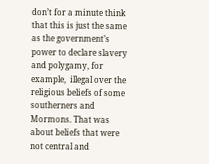don’t for a minute think that this is just the same as the government’s power to declare slavery and polygamy, for example,  illegal over the religious beliefs of some southerners and Mormons. That was about beliefs that were not central and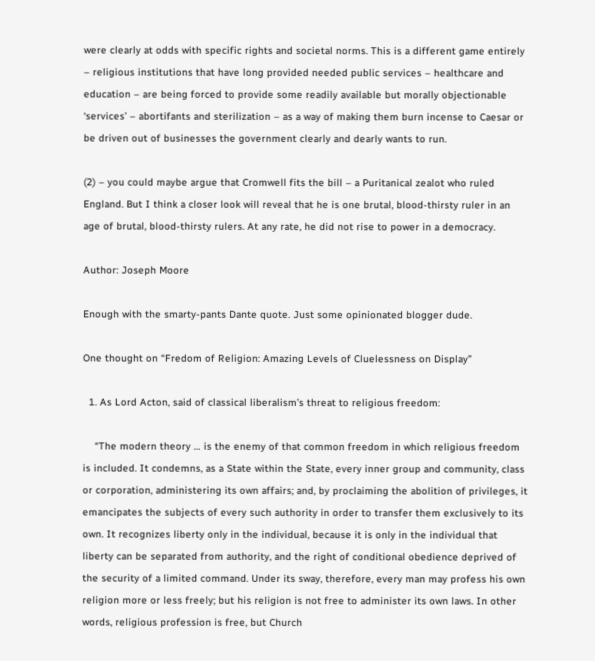were clearly at odds with specific rights and societal norms. This is a different game entirely – religious institutions that have long provided needed public services – healthcare and education – are being forced to provide some readily available but morally objectionable ‘services’ – abortifants and sterilization – as a way of making them burn incense to Caesar or be driven out of businesses the government clearly and dearly wants to run.

(2) – you could maybe argue that Cromwell fits the bill – a Puritanical zealot who ruled England. But I think a closer look will reveal that he is one brutal, blood-thirsty ruler in an age of brutal, blood-thirsty rulers. At any rate, he did not rise to power in a democracy.

Author: Joseph Moore

Enough with the smarty-pants Dante quote. Just some opinionated blogger dude.

One thought on “Fredom of Religion: Amazing Levels of Cluelessness on Display”

  1. As Lord Acton, said of classical liberalism’s threat to religious freedom:

    “The modern theory … is the enemy of that common freedom in which religious freedom is included. It condemns, as a State within the State, every inner group and community, class or corporation, administering its own affairs; and, by proclaiming the abolition of privileges, it emancipates the subjects of every such authority in order to transfer them exclusively to its own. It recognizes liberty only in the individual, because it is only in the individual that liberty can be separated from authority, and the right of conditional obedience deprived of the security of a limited command. Under its sway, therefore, every man may profess his own religion more or less freely; but his religion is not free to administer its own laws. In other words, religious profession is free, but Church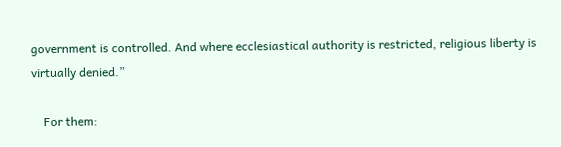government is controlled. And where ecclesiastical authority is restricted, religious liberty is virtually denied.”

    For them: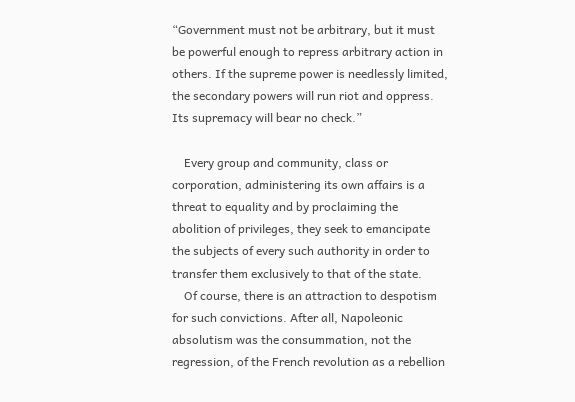“Government must not be arbitrary, but it must be powerful enough to repress arbitrary action in others. If the supreme power is needlessly limited, the secondary powers will run riot and oppress. Its supremacy will bear no check.”

    Every group and community, class or corporation, administering its own affairs is a threat to equality and by proclaiming the abolition of privileges, they seek to emancipate the subjects of every such authority in order to transfer them exclusively to that of the state.
    Of course, there is an attraction to despotism for such convictions. After all, Napoleonic absolutism was the consummation, not the regression, of the French revolution as a rebellion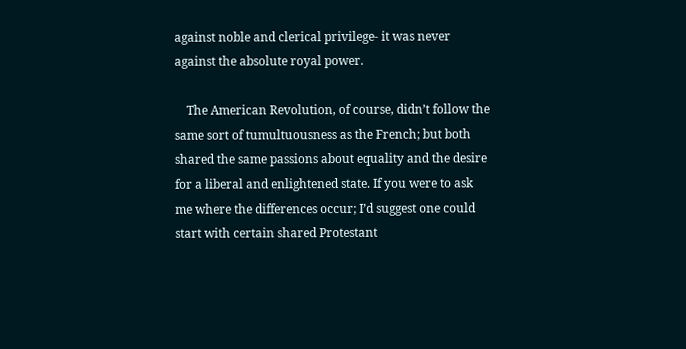against noble and clerical privilege- it was never against the absolute royal power.

    The American Revolution, of course, didn’t follow the same sort of tumultuousness as the French; but both shared the same passions about equality and the desire for a liberal and enlightened state. If you were to ask me where the differences occur; I’d suggest one could start with certain shared Protestant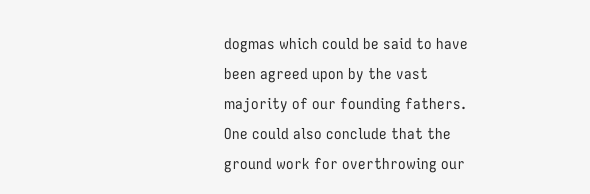dogmas which could be said to have been agreed upon by the vast majority of our founding fathers. One could also conclude that the ground work for overthrowing our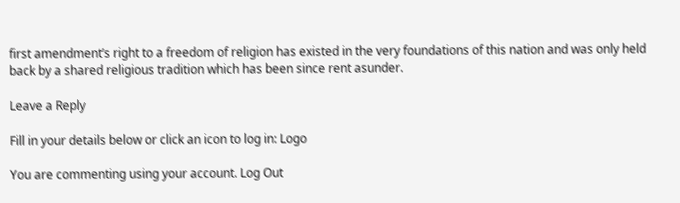first amendment’s right to a freedom of religion has existed in the very foundations of this nation and was only held back by a shared religious tradition which has been since rent asunder.

Leave a Reply

Fill in your details below or click an icon to log in: Logo

You are commenting using your account. Log Out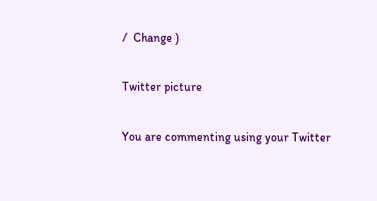/  Change )

Twitter picture

You are commenting using your Twitter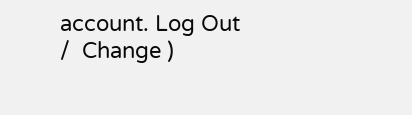account. Log Out /  Change )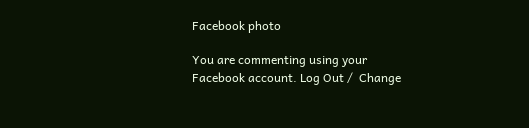Facebook photo

You are commenting using your Facebook account. Log Out /  Change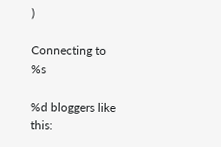)

Connecting to %s

%d bloggers like this: